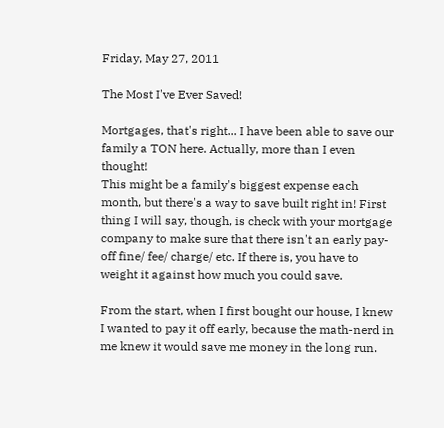Friday, May 27, 2011

The Most I've Ever Saved!

Mortgages, that's right... I have been able to save our family a TON here. Actually, more than I even thought!
This might be a family's biggest expense each month, but there's a way to save built right in! First thing I will say, though, is check with your mortgage company to make sure that there isn't an early pay-off fine/ fee/ charge/ etc. If there is, you have to weight it against how much you could save.

From the start, when I first bought our house, I knew I wanted to pay it off early, because the math-nerd in me knew it would save me money in the long run.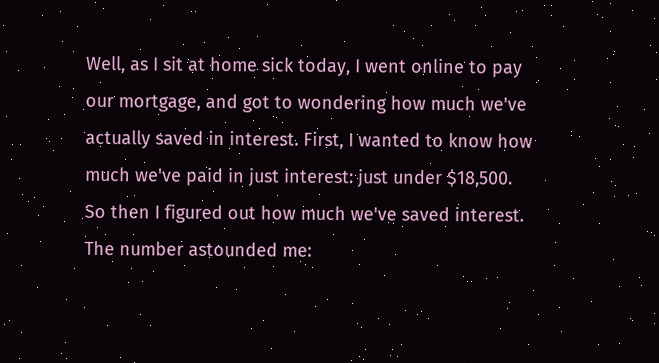Well, as I sit at home sick today, I went online to pay our mortgage, and got to wondering how much we've actually saved in interest. First, I wanted to know how much we've paid in just interest: just under $18,500. So then I figured out how much we've saved interest. The number astounded me: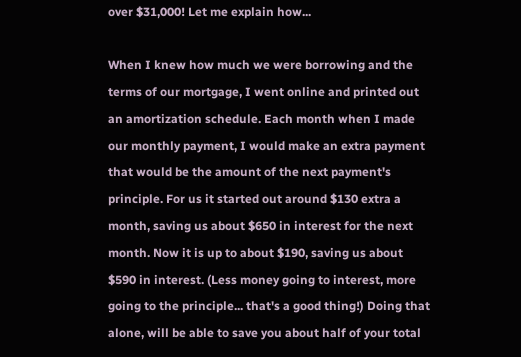over $31,000! Let me explain how...

When I knew how much we were borrowing and the terms of our mortgage, I went online and printed out an amortization schedule. Each month when I made our monthly payment, I would make an extra payment that would be the amount of the next payment's principle. For us it started out around $130 extra a month, saving us about $650 in interest for the next month. Now it is up to about $190, saving us about $590 in interest. (Less money going to interest, more going to the principle... that's a good thing!) Doing that alone, will be able to save you about half of your total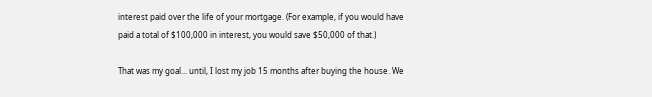interest paid over the life of your mortgage. (For example, if you would have paid a total of $100,000 in interest, you would save $50,000 of that.)

That was my goal... until, I lost my job 15 months after buying the house. We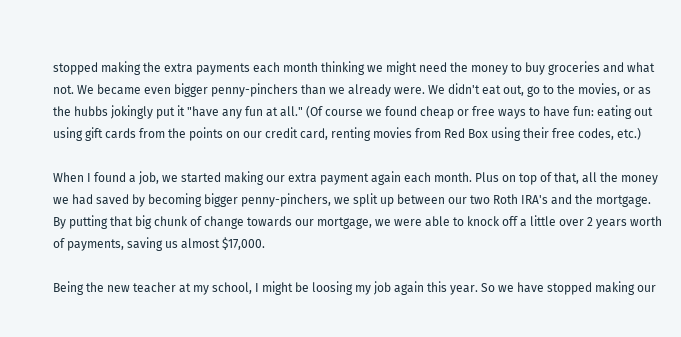stopped making the extra payments each month thinking we might need the money to buy groceries and what not. We became even bigger penny-pinchers than we already were. We didn't eat out, go to the movies, or as the hubbs jokingly put it "have any fun at all." (Of course we found cheap or free ways to have fun: eating out using gift cards from the points on our credit card, renting movies from Red Box using their free codes, etc.)

When I found a job, we started making our extra payment again each month. Plus on top of that, all the money we had saved by becoming bigger penny-pinchers, we split up between our two Roth IRA's and the mortgage. By putting that big chunk of change towards our mortgage, we were able to knock off a little over 2 years worth of payments, saving us almost $17,000.

Being the new teacher at my school, I might be loosing my job again this year. So we have stopped making our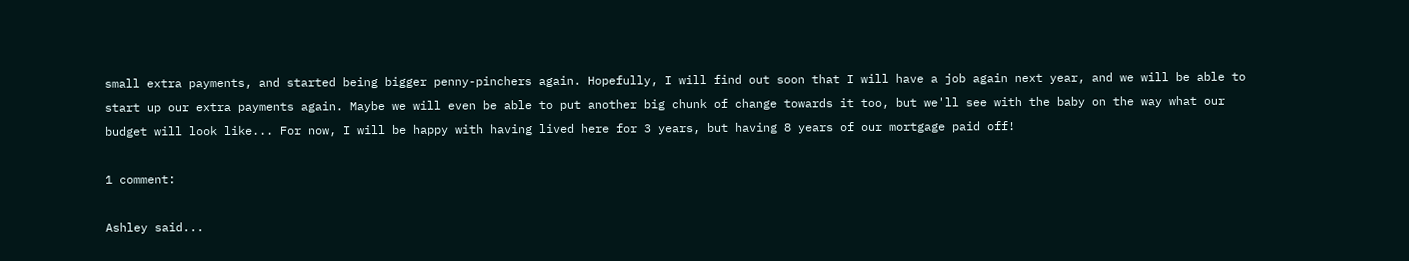small extra payments, and started being bigger penny-pinchers again. Hopefully, I will find out soon that I will have a job again next year, and we will be able to start up our extra payments again. Maybe we will even be able to put another big chunk of change towards it too, but we'll see with the baby on the way what our budget will look like... For now, I will be happy with having lived here for 3 years, but having 8 years of our mortgage paid off!

1 comment:

Ashley said...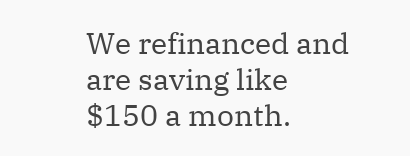We refinanced and are saving like $150 a month.